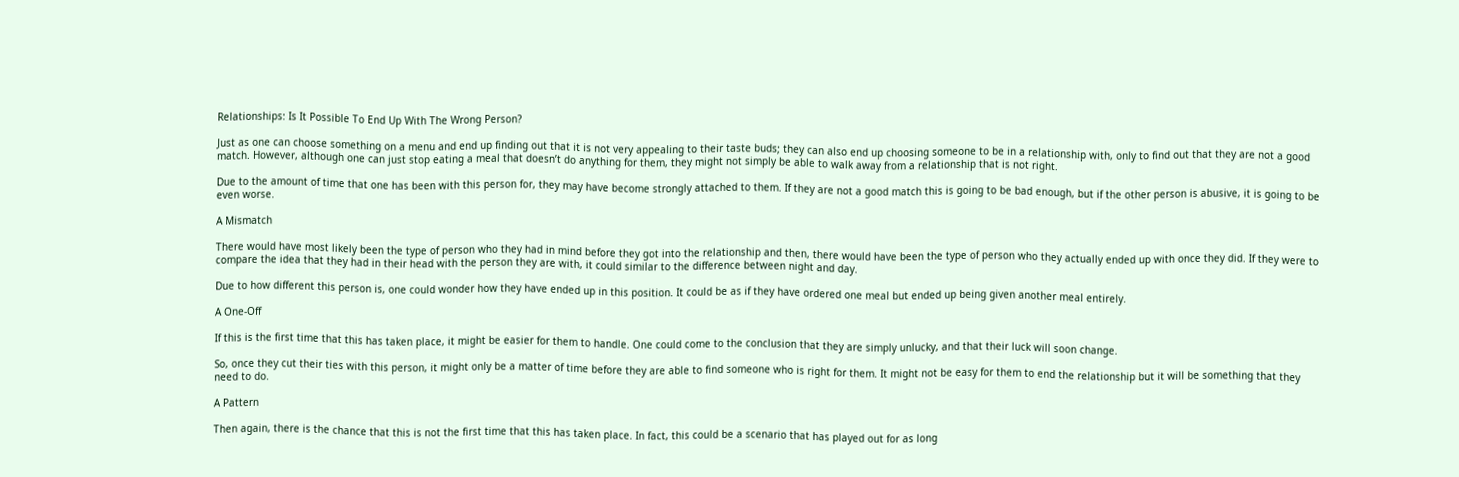Relationships: Is It Possible To End Up With The Wrong Person?

Just as one can choose something on a menu and end up finding out that it is not very appealing to their taste buds; they can also end up choosing someone to be in a relationship with, only to find out that they are not a good match. However, although one can just stop eating a meal that doesn’t do anything for them, they might not simply be able to walk away from a relationship that is not right.

Due to the amount of time that one has been with this person for, they may have become strongly attached to them. If they are not a good match this is going to be bad enough, but if the other person is abusive, it is going to be even worse.

A Mismatch

There would have most likely been the type of person who they had in mind before they got into the relationship and then, there would have been the type of person who they actually ended up with once they did. If they were to compare the idea that they had in their head with the person they are with, it could similar to the difference between night and day.

Due to how different this person is, one could wonder how they have ended up in this position. It could be as if they have ordered one meal but ended up being given another meal entirely.

A One-Off

If this is the first time that this has taken place, it might be easier for them to handle. One could come to the conclusion that they are simply unlucky, and that their luck will soon change.

So, once they cut their ties with this person, it might only be a matter of time before they are able to find someone who is right for them. It might not be easy for them to end the relationship but it will be something that they need to do.

A Pattern

Then again, there is the chance that this is not the first time that this has taken place. In fact, this could be a scenario that has played out for as long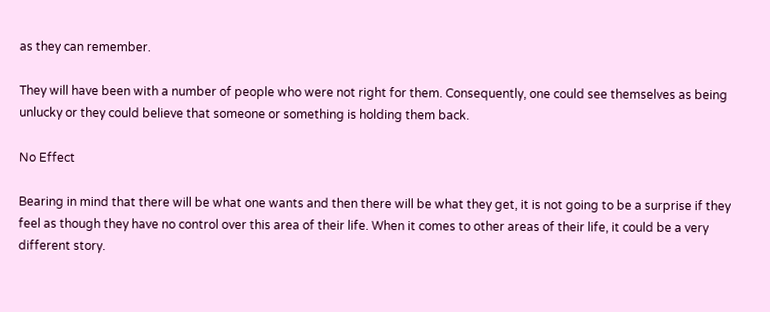as they can remember.

They will have been with a number of people who were not right for them. Consequently, one could see themselves as being unlucky or they could believe that someone or something is holding them back.

No Effect

Bearing in mind that there will be what one wants and then there will be what they get, it is not going to be a surprise if they feel as though they have no control over this area of their life. When it comes to other areas of their life, it could be a very different story.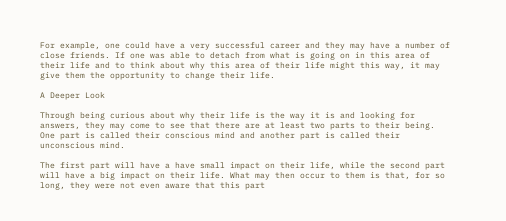For example, one could have a very successful career and they may have a number of close friends. If one was able to detach from what is going on in this area of their life and to think about why this area of their life might this way, it may give them the opportunity to change their life.

A Deeper Look

Through being curious about why their life is the way it is and looking for answers, they may come to see that there are at least two parts to their being. One part is called their conscious mind and another part is called their unconscious mind.

The first part will have a have small impact on their life, while the second part will have a big impact on their life. What may then occur to them is that, for so long, they were not even aware that this part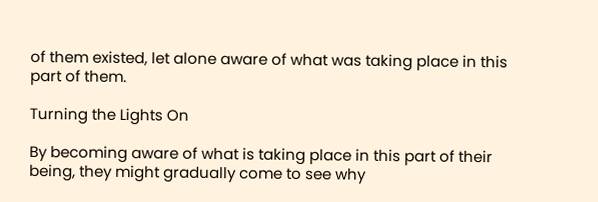of them existed, let alone aware of what was taking place in this part of them.

Turning the Lights On

By becoming aware of what is taking place in this part of their being, they might gradually come to see why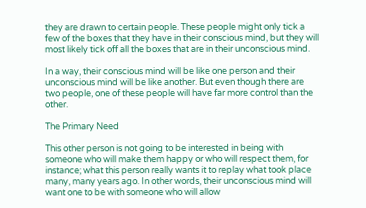they are drawn to certain people. These people might only tick a few of the boxes that they have in their conscious mind, but they will most likely tick off all the boxes that are in their unconscious mind.

In a way, their conscious mind will be like one person and their unconscious mind will be like another. But even though there are two people, one of these people will have far more control than the other.

The Primary Need

This other person is not going to be interested in being with someone who will make them happy or who will respect them, for instance; what this person really wants it to replay what took place many, many years ago. In other words, their unconscious mind will want one to be with someone who will allow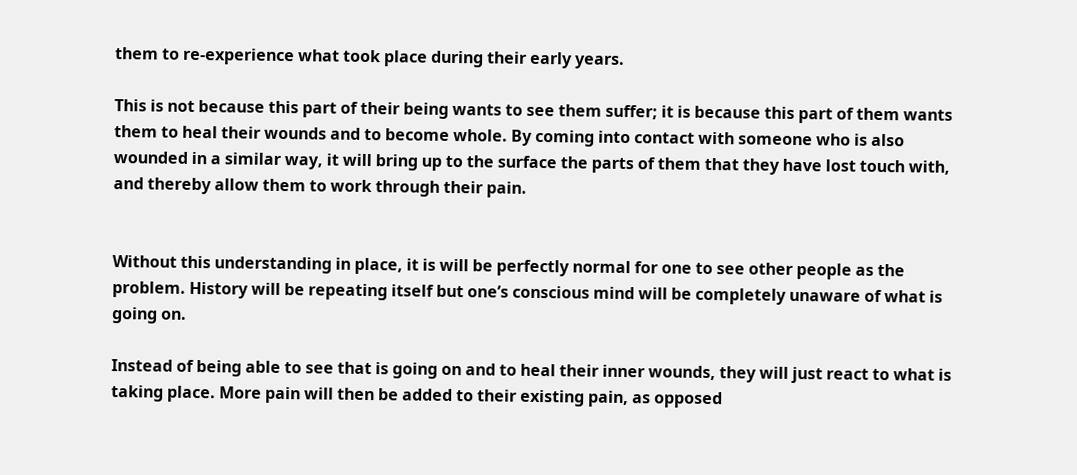them to re-experience what took place during their early years.

This is not because this part of their being wants to see them suffer; it is because this part of them wants them to heal their wounds and to become whole. By coming into contact with someone who is also wounded in a similar way, it will bring up to the surface the parts of them that they have lost touch with, and thereby allow them to work through their pain.


Without this understanding in place, it is will be perfectly normal for one to see other people as the problem. History will be repeating itself but one’s conscious mind will be completely unaware of what is going on.

Instead of being able to see that is going on and to heal their inner wounds, they will just react to what is taking place. More pain will then be added to their existing pain, as opposed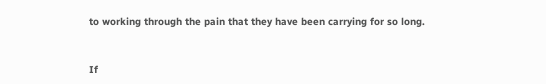to working through the pain that they have been carrying for so long.


If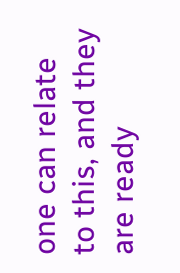one can relate to this, and they are ready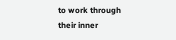to work through their inner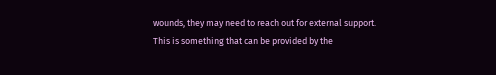wounds, they may need to reach out for external support. This is something that can be provided by the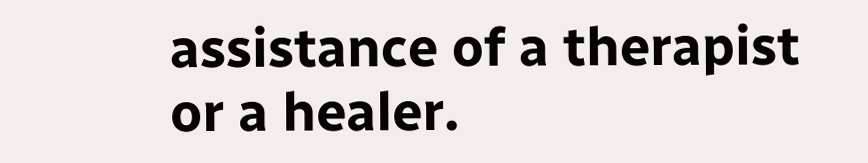assistance of a therapist or a healer.